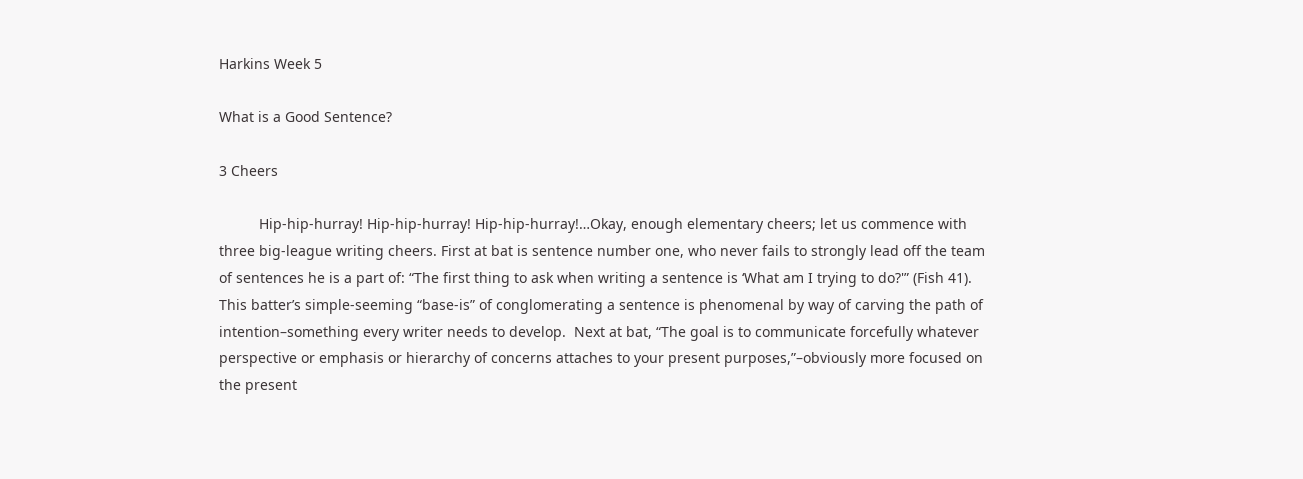Harkins Week 5

What is a Good Sentence?

3 Cheers

          Hip-hip-hurray! Hip-hip-hurray! Hip-hip-hurray!…Okay, enough elementary cheers; let us commence with three big-league writing cheers. First at bat is sentence number one, who never fails to strongly lead off the team of sentences he is a part of: “The first thing to ask when writing a sentence is ‘What am I trying to do?'” (Fish 41). This batter’s simple-seeming “base-is” of conglomerating a sentence is phenomenal by way of carving the path of intention–something every writer needs to develop.  Next at bat, “The goal is to communicate forcefully whatever perspective or emphasis or hierarchy of concerns attaches to your present purposes,”–obviously more focused on the present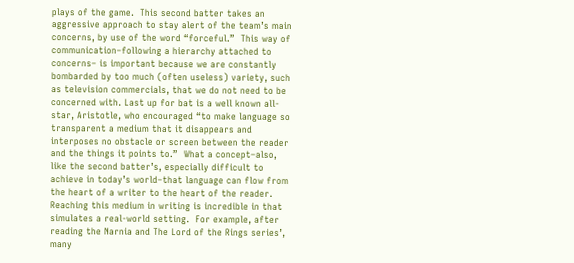plays of the game.  This second batter takes an aggressive approach to stay alert of the team’s main concerns, by use of the word “forceful.”  This way of communication–following a hierarchy attached to concerns– is important because we are constantly bombarded by too much (often useless) variety, such as television commercials, that we do not need to be concerned with. Last up for bat is a well known all-star, Aristotle, who encouraged “to make language so transparent a medium that it disappears and interposes no obstacle or screen between the reader and the things it points to.”  What a concept–also, like the second batter’s, especially difficult to achieve in today’s world–that language can flow from the heart of a writer to the heart of the reader.  Reaching this medium in writing is incredible in that simulates a real-world setting.  For example, after reading the Narnia and The Lord of the Rings series’, many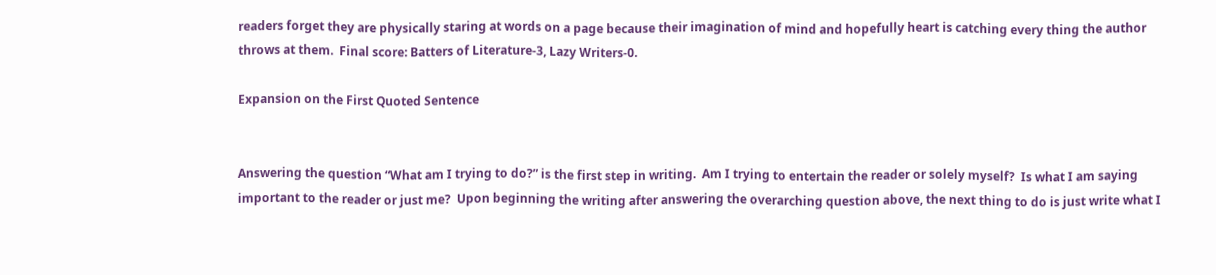readers forget they are physically staring at words on a page because their imagination of mind and hopefully heart is catching every thing the author throws at them.  Final score: Batters of Literature-3, Lazy Writers-0.

Expansion on the First Quoted Sentence


Answering the question “What am I trying to do?” is the first step in writing.  Am I trying to entertain the reader or solely myself?  Is what I am saying important to the reader or just me?  Upon beginning the writing after answering the overarching question above, the next thing to do is just write what I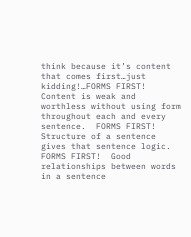think because it’s content that comes first…just kidding!…FORMS FIRST!  Content is weak and worthless without using form throughout each and every sentence.  FORMS FIRST!  Structure of a sentence gives that sentence logic.  FORMS FIRST!  Good relationships between words in a sentence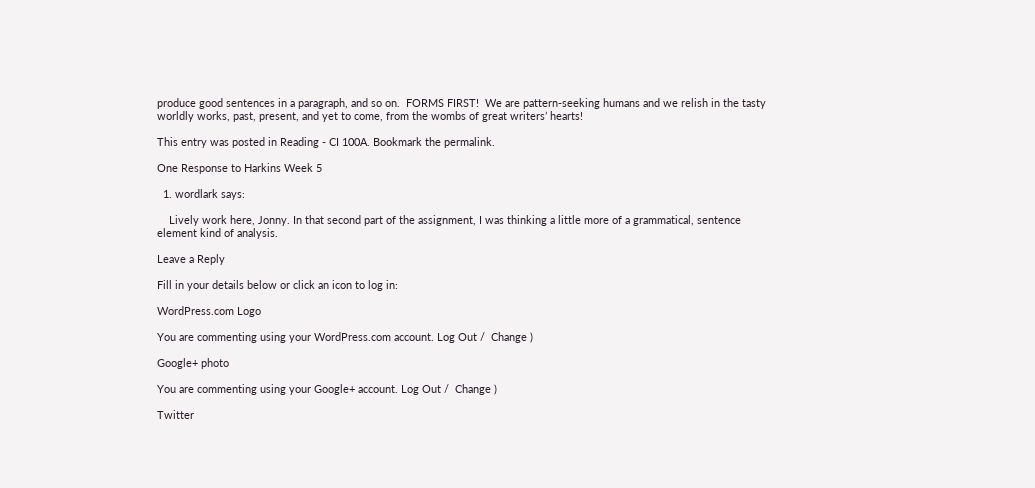produce good sentences in a paragraph, and so on.  FORMS FIRST!  We are pattern-seeking humans and we relish in the tasty worldly works, past, present, and yet to come, from the wombs of great writers’ hearts!

This entry was posted in Reading - CI 100A. Bookmark the permalink.

One Response to Harkins Week 5

  1. wordlark says:

    Lively work here, Jonny. In that second part of the assignment, I was thinking a little more of a grammatical, sentence element kind of analysis.

Leave a Reply

Fill in your details below or click an icon to log in:

WordPress.com Logo

You are commenting using your WordPress.com account. Log Out /  Change )

Google+ photo

You are commenting using your Google+ account. Log Out /  Change )

Twitter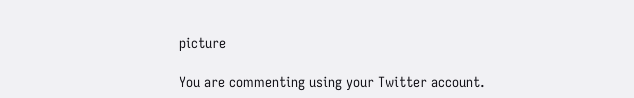picture

You are commenting using your Twitter account.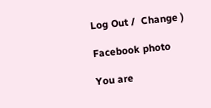Log Out /  Change )

Facebook photo

You are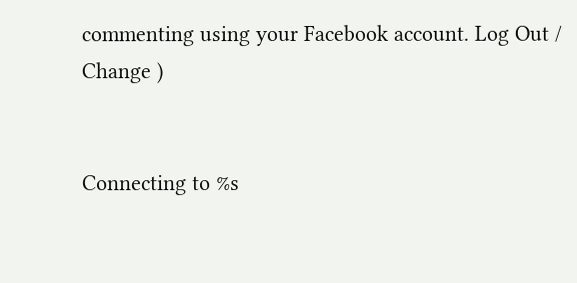commenting using your Facebook account. Log Out /  Change )


Connecting to %s